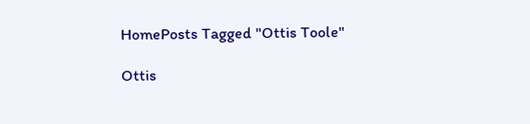HomePosts Tagged "Ottis Toole"

Ottis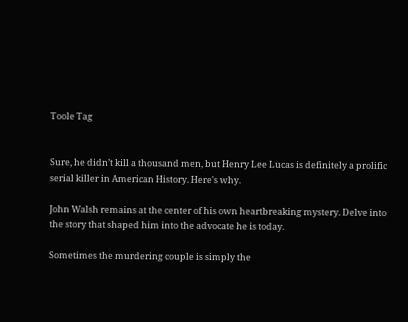Toole Tag


Sure, he didn’t kill a thousand men, but Henry Lee Lucas is definitely a prolific serial killer in American History. Here's why.

John Walsh remains at the center of his own heartbreaking mystery. Delve into the story that shaped him into the advocate he is today.

Sometimes the murdering couple is simply the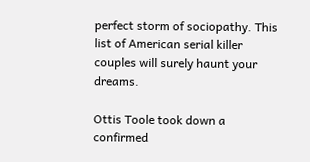perfect storm of sociopathy. This list of American serial killer couples will surely haunt your dreams.

Ottis Toole took down a confirmed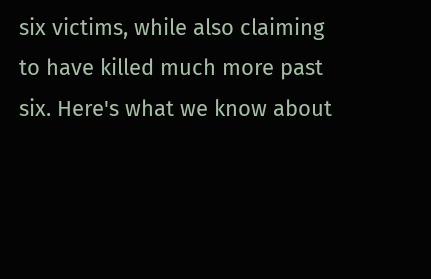six victims, while also claiming to have killed much more past six. Here's what we know about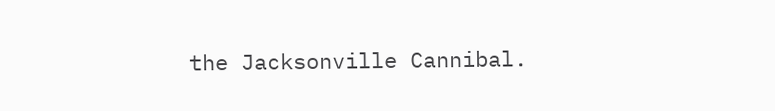the Jacksonville Cannibal.